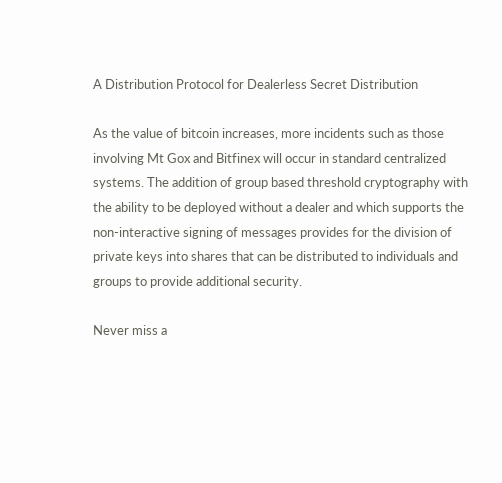A Distribution Protocol for Dealerless Secret Distribution

As the value of bitcoin increases, more incidents such as those involving Mt Gox and Bitfinex will occur in standard centralized systems. The addition of group based threshold cryptography with the ability to be deployed without a dealer and which supports the non-interactive signing of messages provides for the division of private keys into shares that can be distributed to individuals and groups to provide additional security.

Never miss a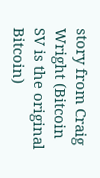story from Craig Wright (Bitcoin SV is the original Bitcoin)